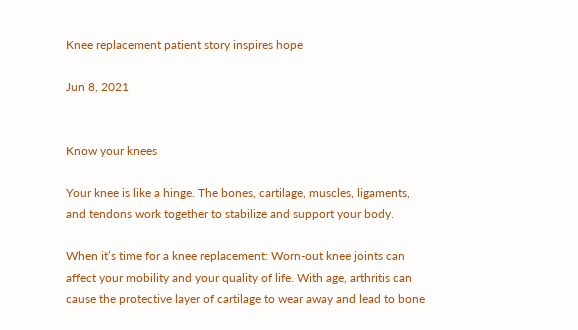Knee replacement patient story inspires hope

Jun 8, 2021


Know your knees

Your knee is like a hinge. The bones, cartilage, muscles, ligaments, and tendons work together to stabilize and support your body.

When it’s time for a knee replacement: Worn-out knee joints can affect your mobility and your quality of life. With age, arthritis can cause the protective layer of cartilage to wear away and lead to bone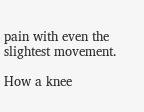pain with even the slightest movement.

How a knee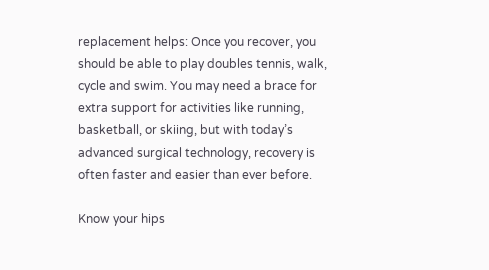replacement helps: Once you recover, you should be able to play doubles tennis, walk, cycle and swim. You may need a brace for extra support for activities like running, basketball, or skiing, but with today’s advanced surgical technology, recovery is often faster and easier than ever before.

Know your hips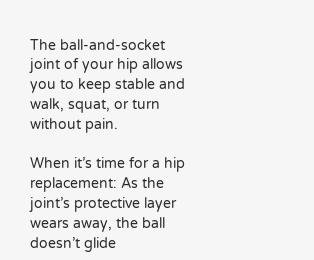The ball-and-socket joint of your hip allows you to keep stable and walk, squat, or turn without pain.

When it’s time for a hip replacement: As the joint’s protective layer wears away, the ball doesn’t glide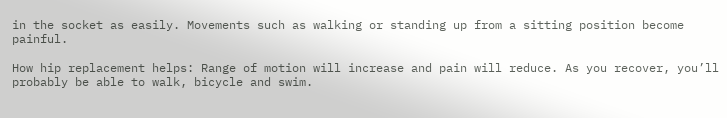in the socket as easily. Movements such as walking or standing up from a sitting position become painful.

How hip replacement helps: Range of motion will increase and pain will reduce. As you recover, you’ll probably be able to walk, bicycle and swim.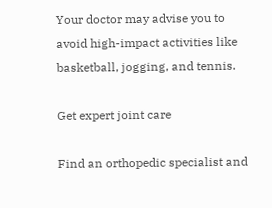Your doctor may advise you to avoid high-impact activities like basketball, jogging, and tennis.

Get expert joint care

Find an orthopedic specialist and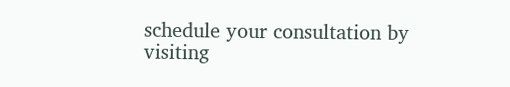schedule your consultation by visiting